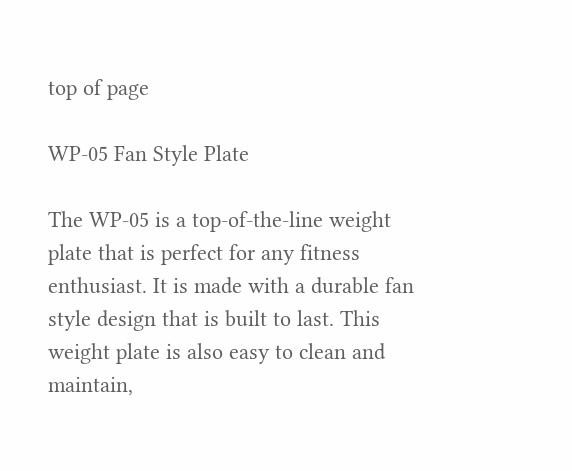top of page

WP-05 Fan Style Plate

The WP-05 is a top-of-the-line weight plate that is perfect for any fitness enthusiast. It is made with a durable fan style design that is built to last. This weight plate is also easy to clean and maintain,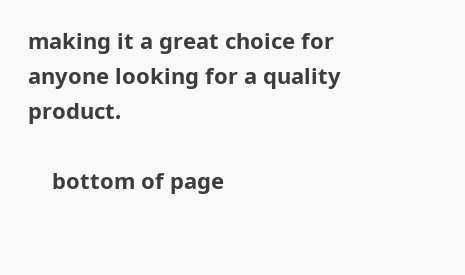making it a great choice for anyone looking for a quality product.

    bottom of page